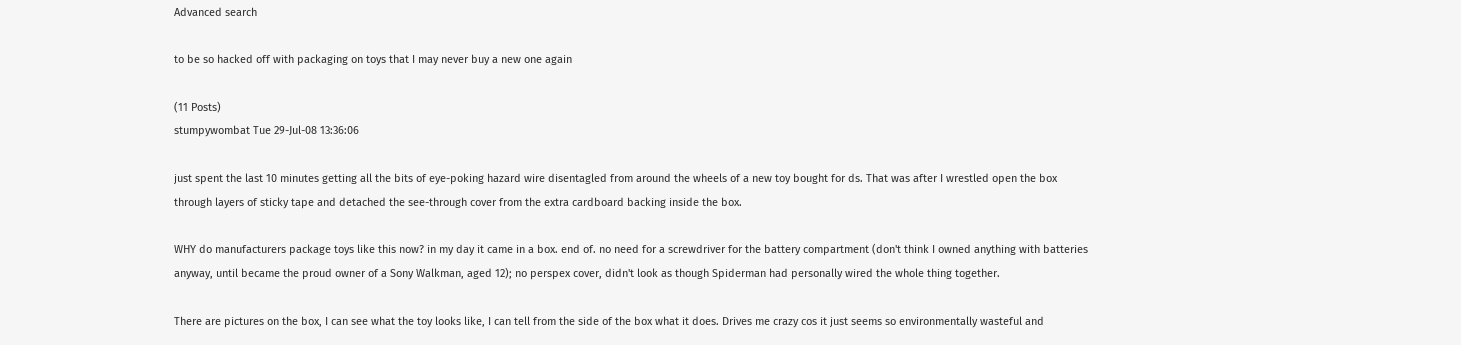Advanced search

to be so hacked off with packaging on toys that I may never buy a new one again

(11 Posts)
stumpywombat Tue 29-Jul-08 13:36:06

just spent the last 10 minutes getting all the bits of eye-poking hazard wire disentagled from around the wheels of a new toy bought for ds. That was after I wrestled open the box through layers of sticky tape and detached the see-through cover from the extra cardboard backing inside the box.

WHY do manufacturers package toys like this now? in my day it came in a box. end of. no need for a screwdriver for the battery compartment (don't think I owned anything with batteries anyway, until became the proud owner of a Sony Walkman, aged 12); no perspex cover, didn't look as though Spiderman had personally wired the whole thing together.

There are pictures on the box, I can see what the toy looks like, I can tell from the side of the box what it does. Drives me crazy cos it just seems so environmentally wasteful and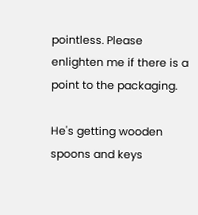pointless. Please enlighten me if there is a point to the packaging.

He's getting wooden spoons and keys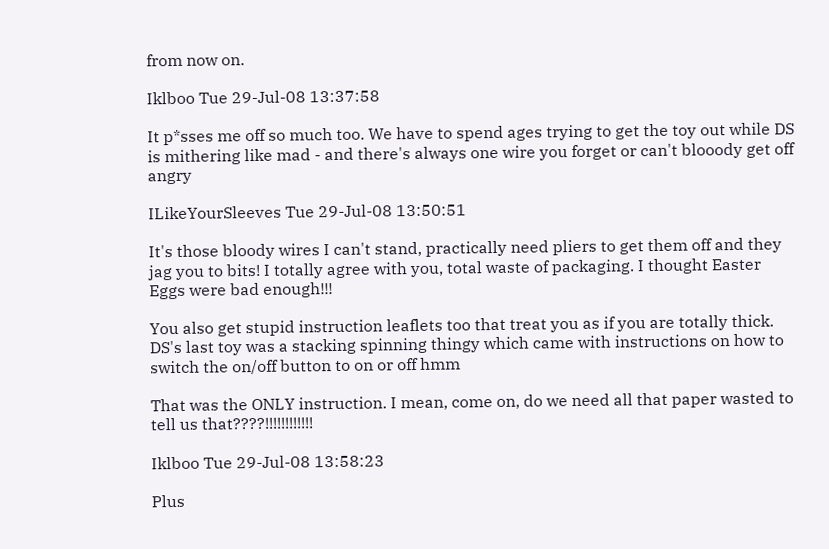from now on.

Iklboo Tue 29-Jul-08 13:37:58

It p*sses me off so much too. We have to spend ages trying to get the toy out while DS is mithering like mad - and there's always one wire you forget or can't blooody get off angry

ILikeYourSleeves Tue 29-Jul-08 13:50:51

It's those bloody wires I can't stand, practically need pliers to get them off and they jag you to bits! I totally agree with you, total waste of packaging. I thought Easter Eggs were bad enough!!!

You also get stupid instruction leaflets too that treat you as if you are totally thick. DS's last toy was a stacking spinning thingy which came with instructions on how to switch the on/off button to on or off hmm

That was the ONLY instruction. I mean, come on, do we need all that paper wasted to tell us that????!!!!!!!!!!!!

Iklboo Tue 29-Jul-08 13:58:23

Plus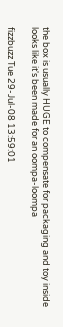the box is usually HUGE to compensate for packaging and toy inside looks like it's been made for an oompa-loompa

fizzbuzz Tue 29-Jul-08 13:59:01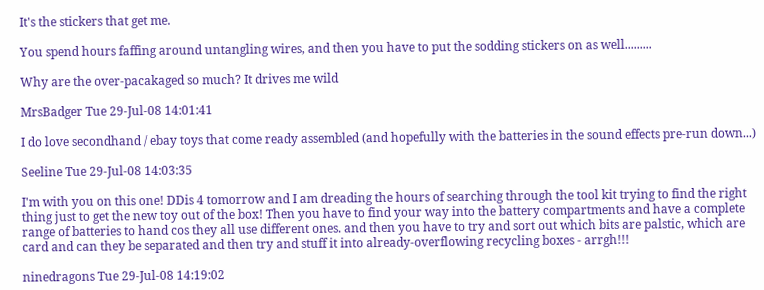It's the stickers that get me.

You spend hours faffing around untangling wires, and then you have to put the sodding stickers on as well.........

Why are the over-pacakaged so much? It drives me wild

MrsBadger Tue 29-Jul-08 14:01:41

I do love secondhand / ebay toys that come ready assembled (and hopefully with the batteries in the sound effects pre-run down...)

Seeline Tue 29-Jul-08 14:03:35

I'm with you on this one! DDis 4 tomorrow and I am dreading the hours of searching through the tool kit trying to find the right thing just to get the new toy out of the box! Then you have to find your way into the battery compartments and have a complete range of batteries to hand cos they all use different ones. and then you have to try and sort out which bits are palstic, which are card and can they be separated and then try and stuff it into already-overflowing recycling boxes - arrgh!!!

ninedragons Tue 29-Jul-08 14:19:02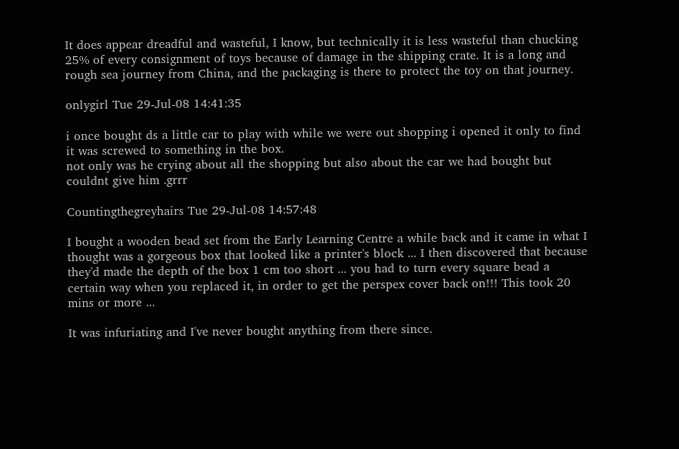It does appear dreadful and wasteful, I know, but technically it is less wasteful than chucking 25% of every consignment of toys because of damage in the shipping crate. It is a long and rough sea journey from China, and the packaging is there to protect the toy on that journey.

onlygirl Tue 29-Jul-08 14:41:35

i once bought ds a little car to play with while we were out shopping i opened it only to find it was screwed to something in the box.
not only was he crying about all the shopping but also about the car we had bought but couldnt give him .grrr

Countingthegreyhairs Tue 29-Jul-08 14:57:48

I bought a wooden bead set from the Early Learning Centre a while back and it came in what I thought was a gorgeous box that looked like a printer's block ... I then discovered that because they'd made the depth of the box 1 cm too short ... you had to turn every square bead a certain way when you replaced it, in order to get the perspex cover back on!!! This took 20 mins or more ...

It was infuriating and I've never bought anything from there since.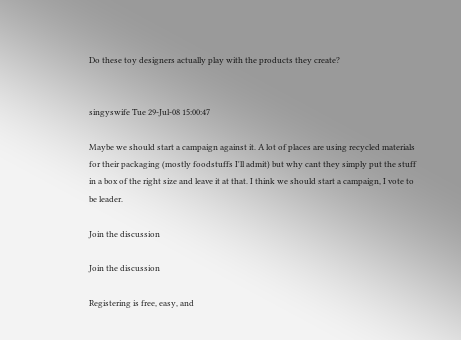Do these toy designers actually play with the products they create?


singyswife Tue 29-Jul-08 15:00:47

Maybe we should start a campaign against it. A lot of places are using recycled materials for their packaging (mostly foodstuffs I'll admit) but why cant they simply put the stuff in a box of the right size and leave it at that. I think we should start a campaign, I vote to be leader.

Join the discussion

Join the discussion

Registering is free, easy, and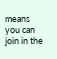means you can join in the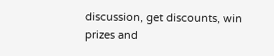discussion, get discounts, win prizes and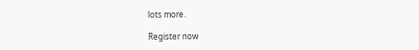lots more.

Register now